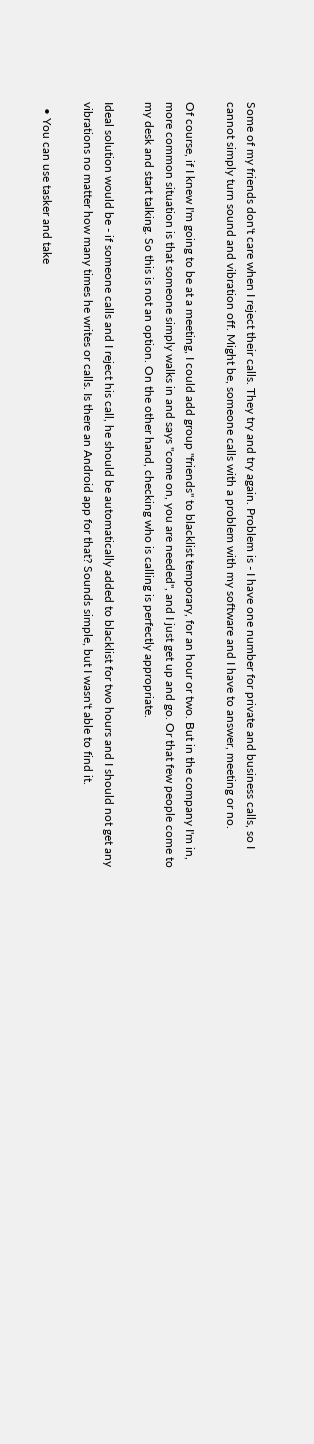Some of my friends don't care when I reject their calls. They try and try again. Problem is - I have one number for private and business calls, so I cannot simply turn sound and vibration off. Might be, someone calls with a problem with my software and I have to answer, meeting or no.

Of course, if I knew I'm going to be at a meeting, I could add group "friends" to blacklist temporary, for an hour or two. But in the company I'm in, more common situation is that someone simply walks in and says "come on, you are needed", and I just get up and go. Or that few people come to my desk and start talking. So this is not an option. On the other hand, checking who is calling is perfectly appropriate.

Ideal solution would be - if someone calls and I reject his call, he should be automatically added to blacklist for two hours and I should not get any vibrations no matter how many times he writes or calls. Is there an Android app for that? Sounds simple, but I wasn't able to find it.

  • You can use tasker and take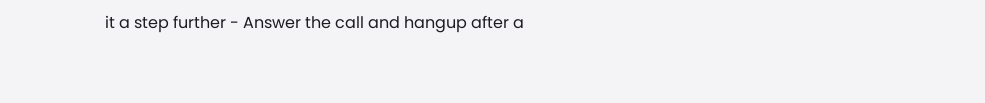it a step further - Answer the call and hangup after a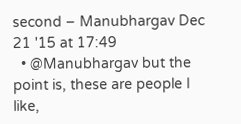second – Manubhargav Dec 21 '15 at 17:49
  • @Manubhargav but the point is, these are people I like,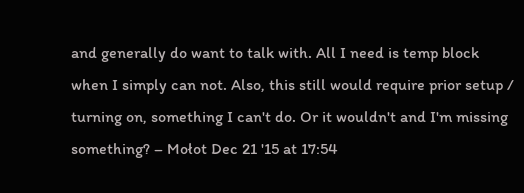and generally do want to talk with. All I need is temp block when I simply can not. Also, this still would require prior setup / turning on, something I can't do. Or it wouldn't and I'm missing something? – Mołot Dec 21 '15 at 17:54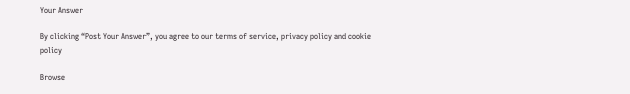Your Answer

By clicking “Post Your Answer”, you agree to our terms of service, privacy policy and cookie policy

Browse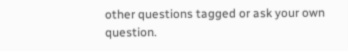other questions tagged or ask your own question.